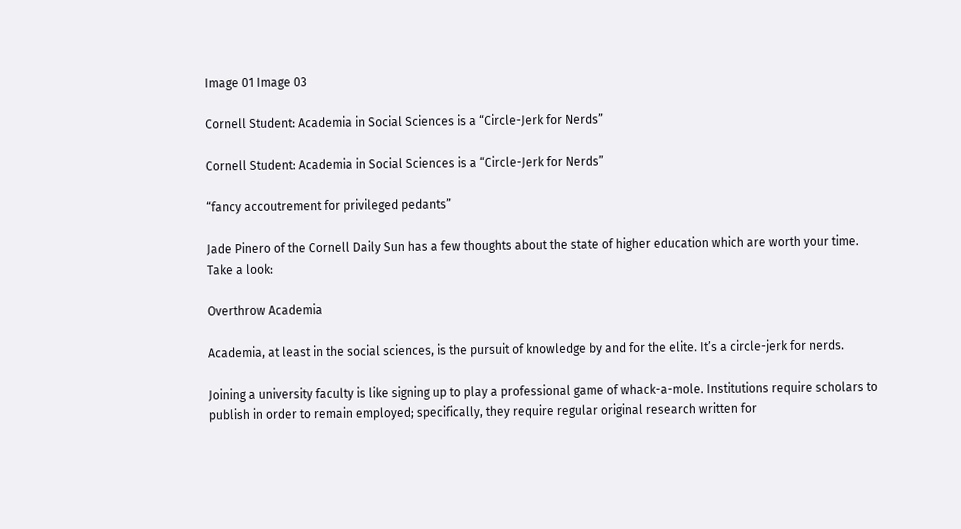Image 01 Image 03

Cornell Student: Academia in Social Sciences is a “Circle-Jerk for Nerds”

Cornell Student: Academia in Social Sciences is a “Circle-Jerk for Nerds”

“fancy accoutrement for privileged pedants”

Jade Pinero of the Cornell Daily Sun has a few thoughts about the state of higher education which are worth your time. Take a look:

Overthrow Academia

Academia, at least in the social sciences, is the pursuit of knowledge by and for the elite. It’s a circle-jerk for nerds.

Joining a university faculty is like signing up to play a professional game of whack-a-mole. Institutions require scholars to publish in order to remain employed; specifically, they require regular original research written for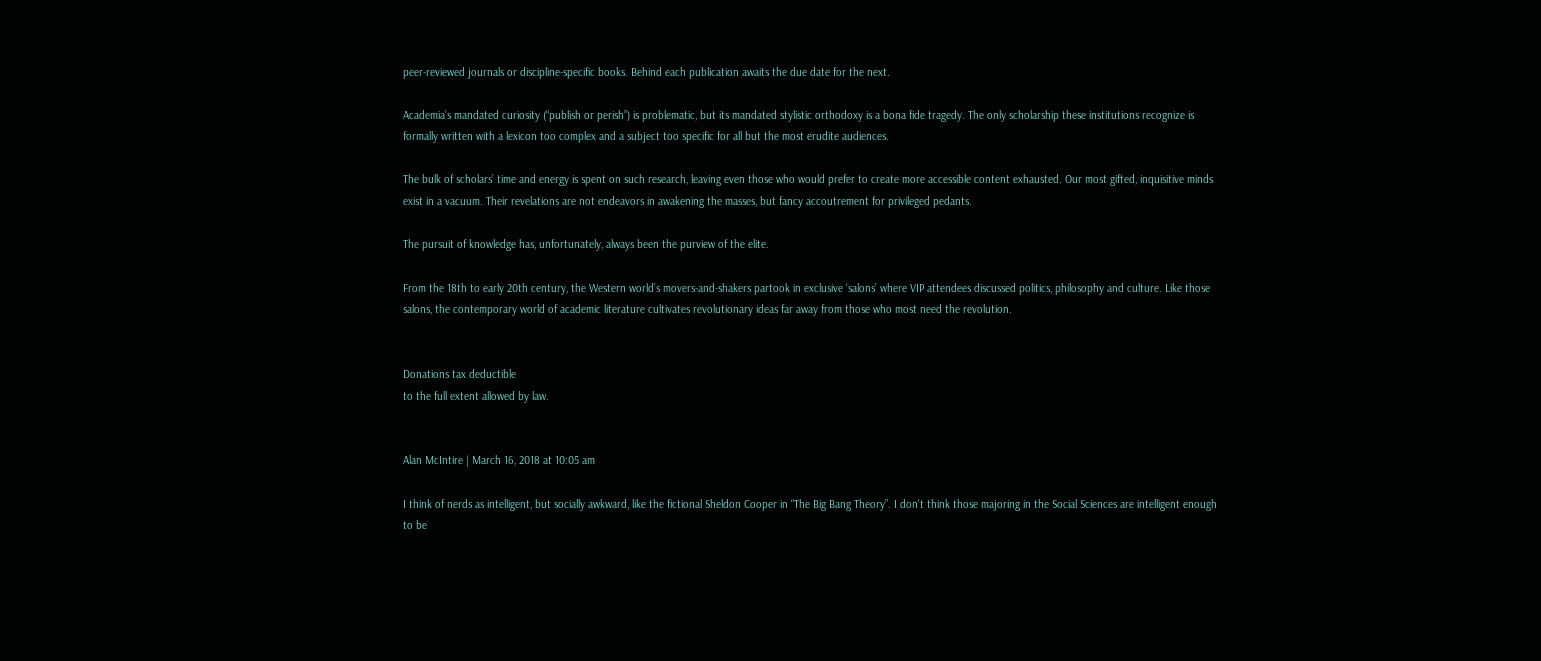peer-reviewed journals or discipline-specific books. Behind each publication awaits the due date for the next.

Academia’s mandated curiosity (“publish or perish”) is problematic, but its mandated stylistic orthodoxy is a bona fide tragedy. The only scholarship these institutions recognize is formally written with a lexicon too complex and a subject too specific for all but the most erudite audiences.

The bulk of scholars’ time and energy is spent on such research, leaving even those who would prefer to create more accessible content exhausted. Our most gifted, inquisitive minds exist in a vacuum. Their revelations are not endeavors in awakening the masses, but fancy accoutrement for privileged pedants.

The pursuit of knowledge has, unfortunately, always been the purview of the elite.

From the 18th to early 20th century, the Western world’s movers-and-shakers partook in exclusive ‘salons’ where VIP attendees discussed politics, philosophy and culture. Like those salons, the contemporary world of academic literature cultivates revolutionary ideas far away from those who most need the revolution.


Donations tax deductible
to the full extent allowed by law.


Alan McIntire | March 16, 2018 at 10:05 am

I think of nerds as intelligent, but socially awkward, like the fictional Sheldon Cooper in “The Big Bang Theory”. I don’t think those majoring in the Social Sciences are intelligent enough to be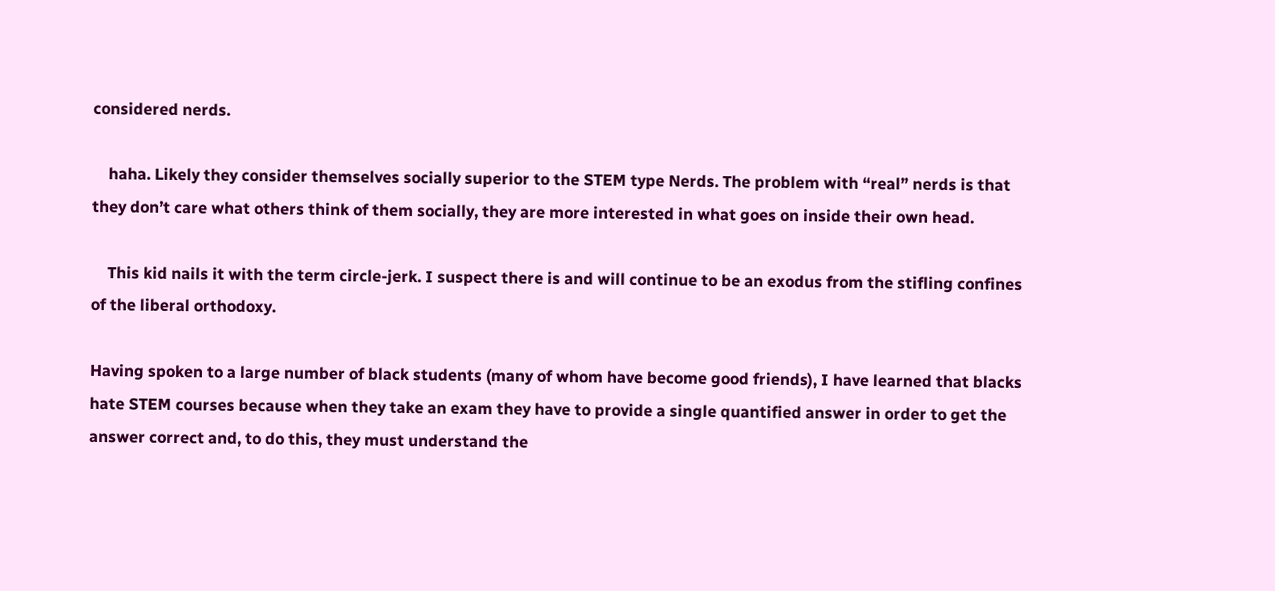considered nerds.

    haha. Likely they consider themselves socially superior to the STEM type Nerds. The problem with “real” nerds is that they don’t care what others think of them socially, they are more interested in what goes on inside their own head.

    This kid nails it with the term circle-jerk. I suspect there is and will continue to be an exodus from the stifling confines of the liberal orthodoxy.

Having spoken to a large number of black students (many of whom have become good friends), I have learned that blacks hate STEM courses because when they take an exam they have to provide a single quantified answer in order to get the answer correct and, to do this, they must understand the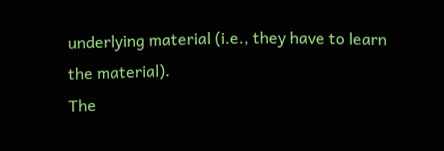underlying material (i.e., they have to learn the material).
The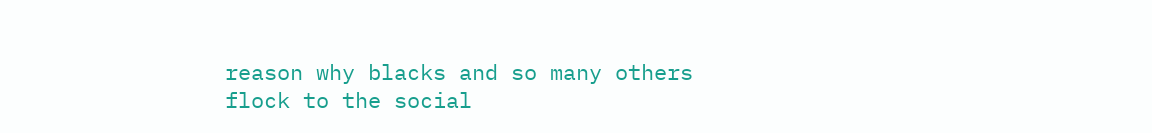reason why blacks and so many others flock to the social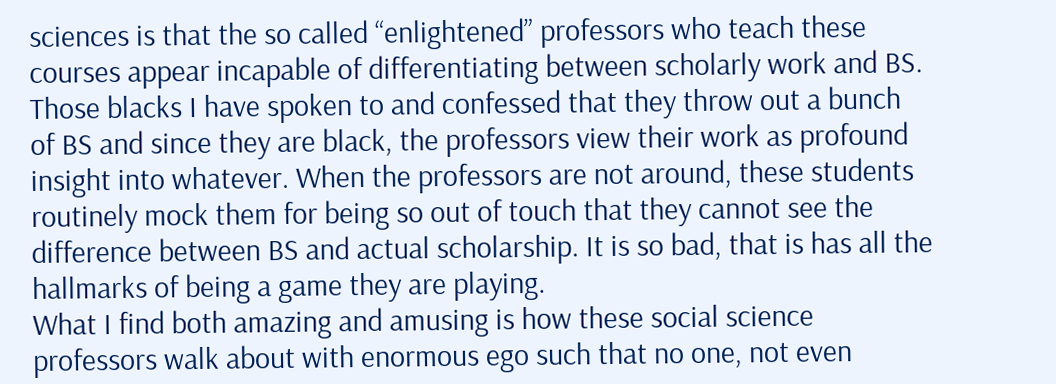sciences is that the so called “enlightened” professors who teach these courses appear incapable of differentiating between scholarly work and BS. Those blacks I have spoken to and confessed that they throw out a bunch of BS and since they are black, the professors view their work as profound insight into whatever. When the professors are not around, these students routinely mock them for being so out of touch that they cannot see the difference between BS and actual scholarship. It is so bad, that is has all the hallmarks of being a game they are playing.
What I find both amazing and amusing is how these social science professors walk about with enormous ego such that no one, not even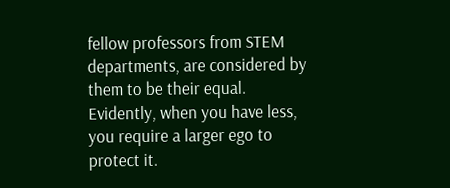fellow professors from STEM departments, are considered by them to be their equal. Evidently, when you have less, you require a larger ego to protect it.